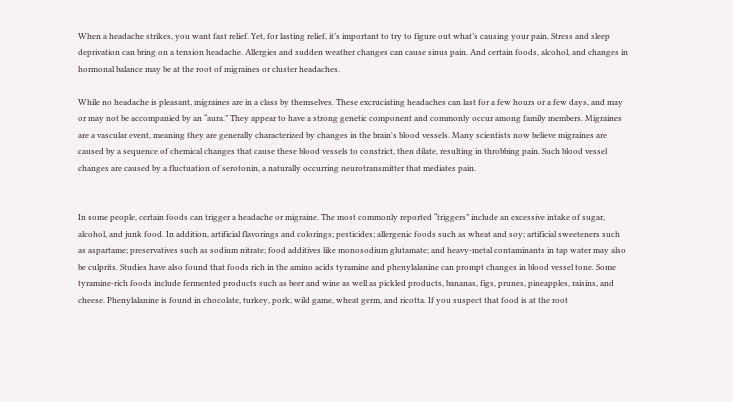When a headache strikes, you want fast relief. Yet, for lasting relief, it’s important to try to figure out what’s causing your pain. Stress and sleep deprivation can bring on a tension headache. Allergies and sudden weather changes can cause sinus pain. And certain foods, alcohol, and changes in hormonal balance may be at the root of migraines or cluster headaches.

While no headache is pleasant, migraines are in a class by themselves. These excruciating headaches can last for a few hours or a few days, and may or may not be accompanied by an “aura.” They appear to have a strong genetic component and commonly occur among family members. Migraines are a vascular event, meaning they are generally characterized by changes in the brain's blood vessels. Many scientists now believe migraines are caused by a sequence of chemical changes that cause these blood vessels to constrict, then dilate, resulting in throbbing pain. Such blood vessel changes are caused by a fluctuation of serotonin, a naturally occurring neurotransmitter that mediates pain.


In some people, certain foods can trigger a headache or migraine. The most commonly reported “triggers” include an excessive intake of sugar, alcohol, and junk food. In addition, artificial flavorings and colorings; pesticides; allergenic foods such as wheat and soy; artificial sweeteners such as aspartame; preservatives such as sodium nitrate; food additives like monosodium glutamate; and heavy-metal contaminants in tap water may also be culprits. Studies have also found that foods rich in the amino acids tyramine and phenylalanine can prompt changes in blood vessel tone. Some tyramine-rich foods include fermented products such as beer and wine as well as pickled products, bananas, figs, prunes, pineapples, raisins, and cheese. Phenylalanine is found in chocolate, turkey, pork, wild game, wheat germ, and ricotta. If you suspect that food is at the root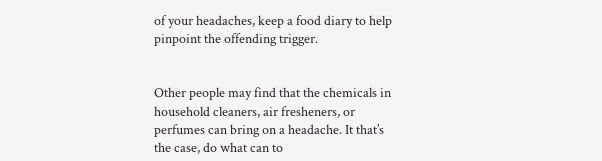of your headaches, keep a food diary to help pinpoint the offending trigger.


Other people may find that the chemicals in household cleaners, air fresheners, or perfumes can bring on a headache. It that’s the case, do what can to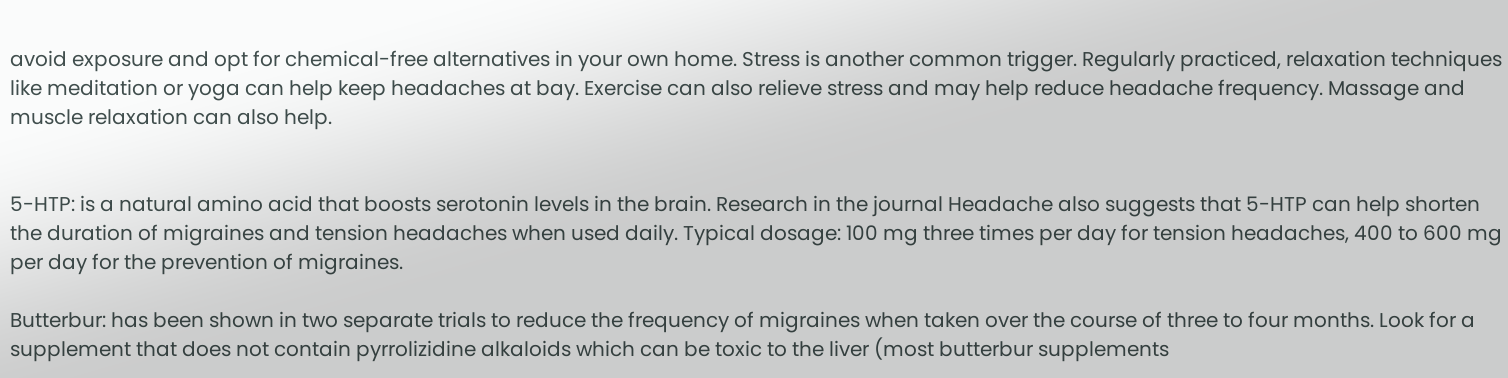avoid exposure and opt for chemical-free alternatives in your own home. Stress is another common trigger. Regularly practiced, relaxation techniques like meditation or yoga can help keep headaches at bay. Exercise can also relieve stress and may help reduce headache frequency. Massage and muscle relaxation can also help.


5-HTP: is a natural amino acid that boosts serotonin levels in the brain. Research in the journal Headache also suggests that 5-HTP can help shorten the duration of migraines and tension headaches when used daily. Typical dosage: 100 mg three times per day for tension headaches, 400 to 600 mg per day for the prevention of migraines.

Butterbur: has been shown in two separate trials to reduce the frequency of migraines when taken over the course of three to four months. Look for a supplement that does not contain pyrrolizidine alkaloids which can be toxic to the liver (most butterbur supplements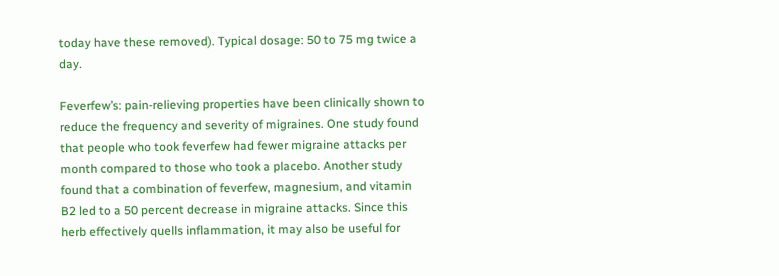today have these removed). Typical dosage: 50 to 75 mg twice a day.

Feverfew’s: pain-relieving properties have been clinically shown to reduce the frequency and severity of migraines. One study found that people who took feverfew had fewer migraine attacks per month compared to those who took a placebo. Another study found that a combination of feverfew, magnesium, and vitamin B2 led to a 50 percent decrease in migraine attacks. Since this herb effectively quells inflammation, it may also be useful for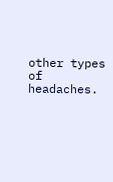other types of headaches.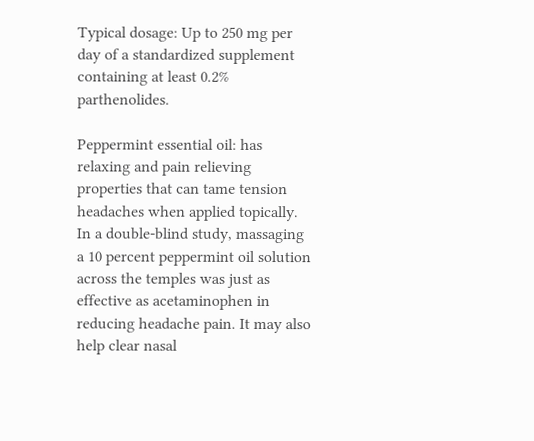Typical dosage: Up to 250 mg per day of a standardized supplement containing at least 0.2% parthenolides.

Peppermint essential oil: has relaxing and pain relieving properties that can tame tension headaches when applied topically. In a double-blind study, massaging a 10 percent peppermint oil solution across the temples was just as effective as acetaminophen in reducing headache pain. It may also help clear nasal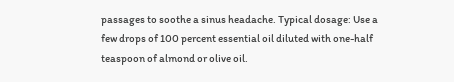passages to soothe a sinus headache. Typical dosage: Use a few drops of 100 percent essential oil diluted with one-half teaspoon of almond or olive oil.